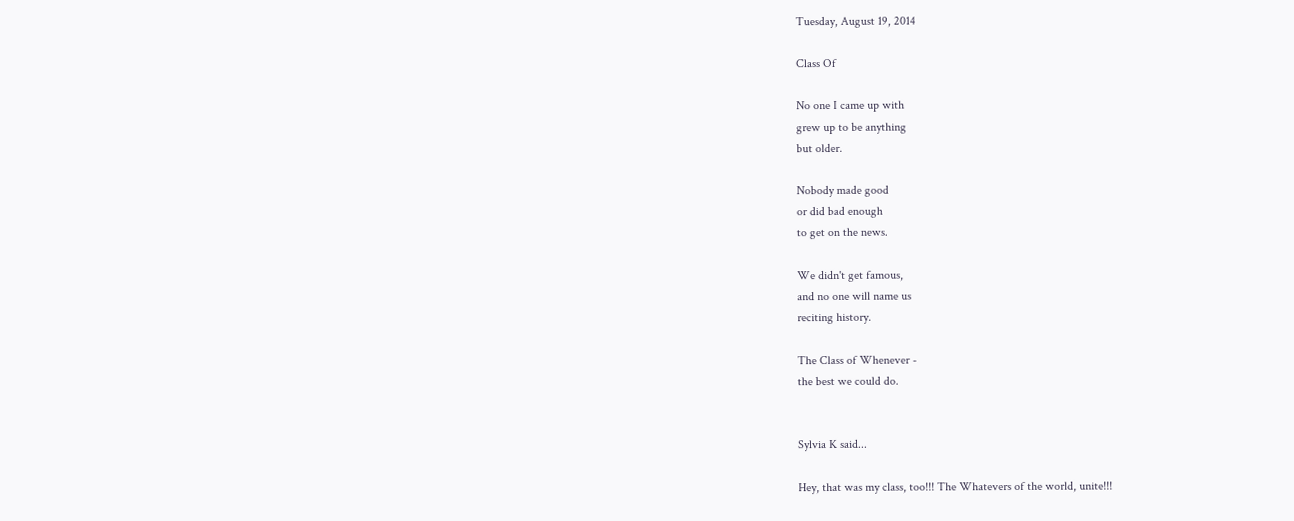Tuesday, August 19, 2014

Class Of

No one I came up with
grew up to be anything
but older.

Nobody made good
or did bad enough
to get on the news.

We didn't get famous,
and no one will name us
reciting history.

The Class of Whenever -
the best we could do.


Sylvia K said...

Hey, that was my class, too!!! The Whatevers of the world, unite!!!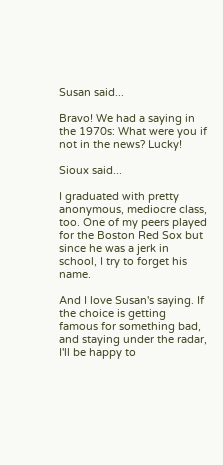Susan said...

Bravo! We had a saying in the 1970s: What were you if not in the news? Lucky!

Sioux said...

I graduated with pretty anonymous, mediocre class, too. One of my peers played for the Boston Red Sox but since he was a jerk in school, I try to forget his name.

And I love Susan's saying. If the choice is getting famous for something bad, and staying under the radar, I'll be happy to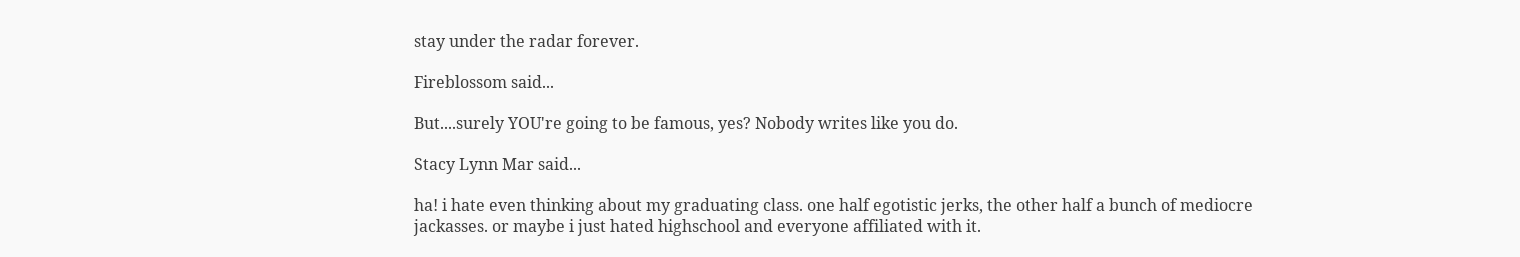stay under the radar forever.

Fireblossom said...

But....surely YOU're going to be famous, yes? Nobody writes like you do.

Stacy Lynn Mar said...

ha! i hate even thinking about my graduating class. one half egotistic jerks, the other half a bunch of mediocre jackasses. or maybe i just hated highschool and everyone affiliated with it.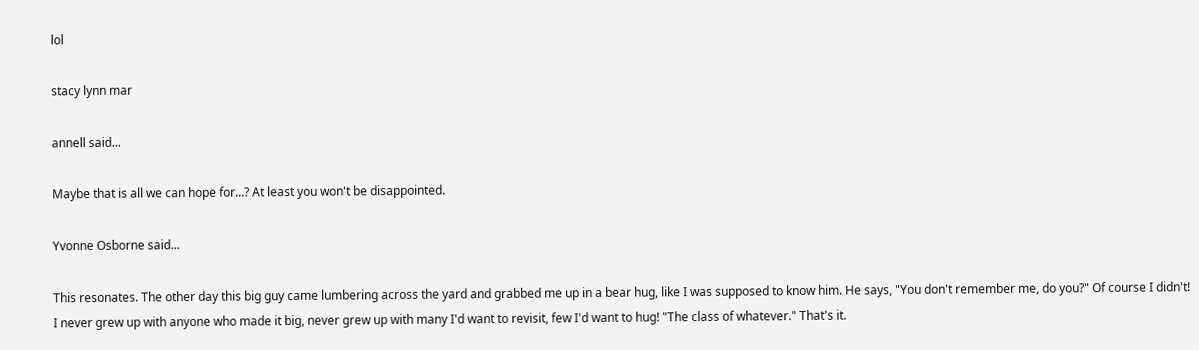lol

stacy lynn mar

annell said...

Maybe that is all we can hope for...? At least you won't be disappointed.

Yvonne Osborne said...

This resonates. The other day this big guy came lumbering across the yard and grabbed me up in a bear hug, like I was supposed to know him. He says, "You don't remember me, do you?" Of course I didn't! I never grew up with anyone who made it big, never grew up with many I'd want to revisit, few I'd want to hug! "The class of whatever." That's it.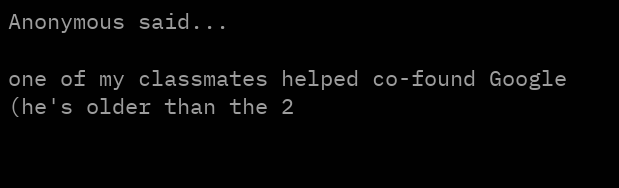Anonymous said...

one of my classmates helped co-found Google (he's older than the 2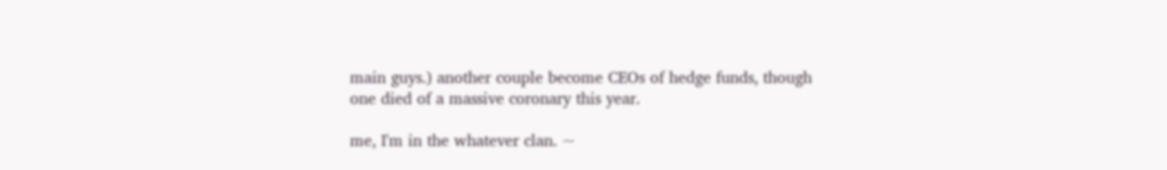main guys.) another couple become CEOs of hedge funds, though one died of a massive coronary this year.

me, I'm in the whatever clan. ~